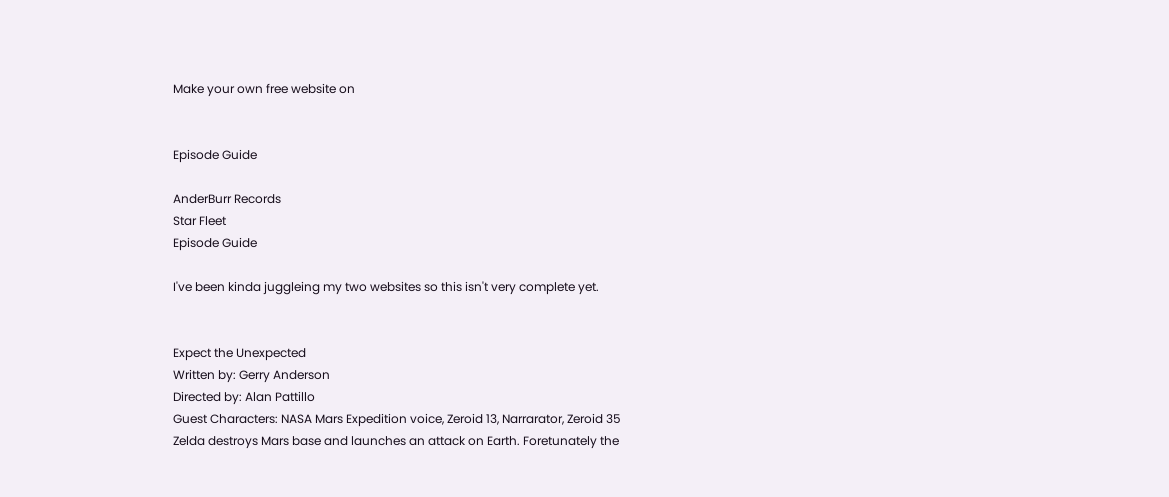Make your own free website on


Episode Guide

AnderBurr Records
Star Fleet
Episode Guide

I've been kinda juggleing my two websites so this isn't very complete yet.


Expect the Unexpected
Written by: Gerry Anderson
Directed by: Alan Pattillo
Guest Characters: NASA Mars Expedition voice, Zeroid 13, Narrarator, Zeroid 35
Zelda destroys Mars base and launches an attack on Earth. Foretunately the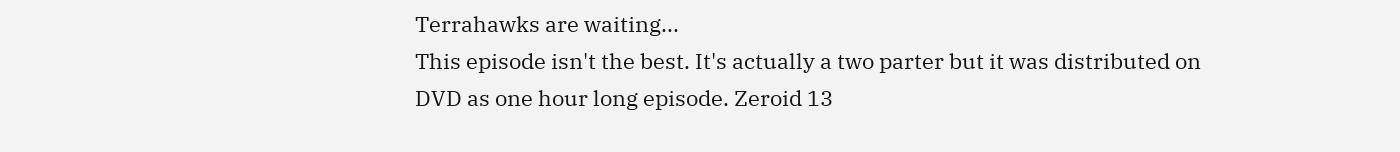Terrahawks are waiting...
This episode isn't the best. It's actually a two parter but it was distributed on DVD as one hour long episode. Zeroid 13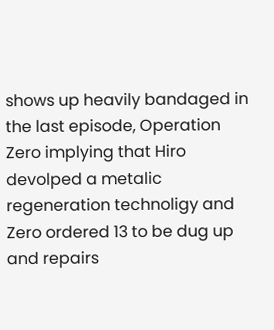shows up heavily bandaged in the last episode, Operation Zero implying that Hiro devolped a metalic regeneration technoligy and Zero ordered 13 to be dug up and repairs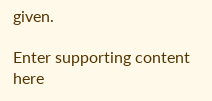given.

Enter supporting content here